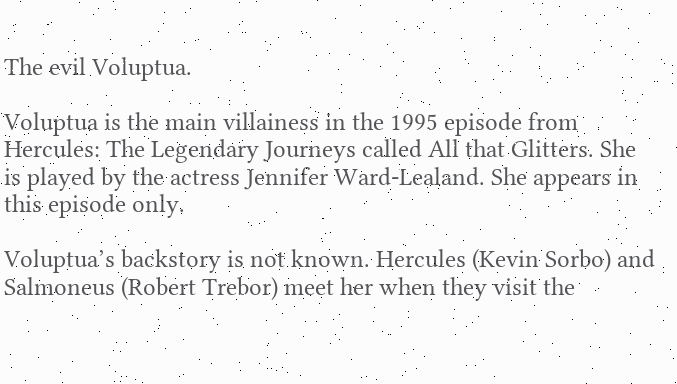The evil Voluptua.

Voluptua is the main villainess in the 1995 episode from Hercules: The Legendary Journeys called All that Glitters. She is played by the actress Jennifer Ward-Lealand. She appears in this episode only.

Voluptua’s backstory is not known. Hercules (Kevin Sorbo) and Salmoneus (Robert Trebor) meet her when they visit the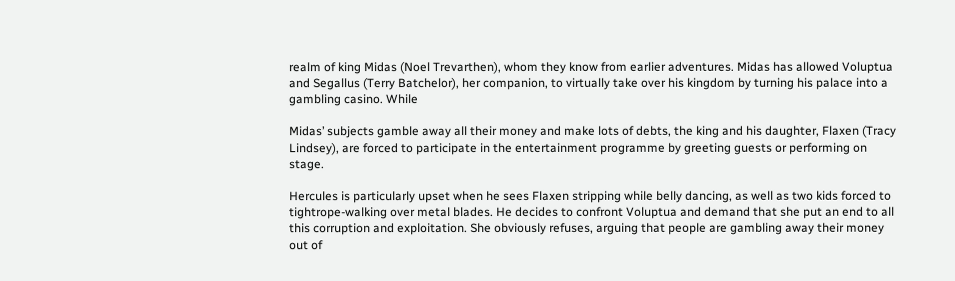realm of king Midas (Noel Trevarthen), whom they know from earlier adventures. Midas has allowed Voluptua and Segallus (Terry Batchelor), her companion, to virtually take over his kingdom by turning his palace into a gambling casino. While

Midas’ subjects gamble away all their money and make lots of debts, the king and his daughter, Flaxen (Tracy Lindsey), are forced to participate in the entertainment programme by greeting guests or performing on stage.

Hercules is particularly upset when he sees Flaxen stripping while belly dancing, as well as two kids forced to tightrope-walking over metal blades. He decides to confront Voluptua and demand that she put an end to all this corruption and exploitation. She obviously refuses, arguing that people are gambling away their money out of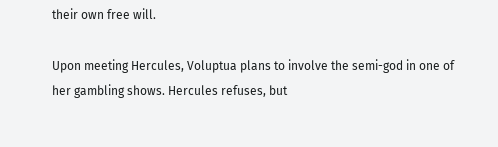their own free will.

Upon meeting Hercules, Voluptua plans to involve the semi-god in one of her gambling shows. Hercules refuses, but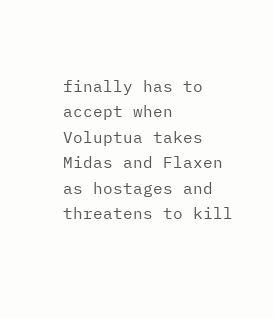finally has to accept when Voluptua takes Midas and Flaxen as hostages and threatens to kill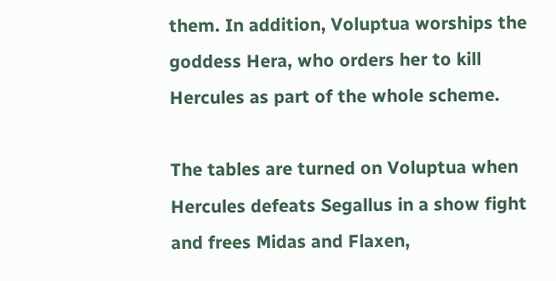them. In addition, Voluptua worships the goddess Hera, who orders her to kill Hercules as part of the whole scheme.

The tables are turned on Voluptua when Hercules defeats Segallus in a show fight and frees Midas and Flaxen,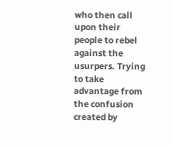who then call upon their people to rebel against the usurpers. Trying to take advantage from the confusion created by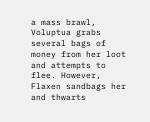a mass brawl, Voluptua grabs several bags of money from her loot and attempts to flee. However, Flaxen sandbags her and thwarts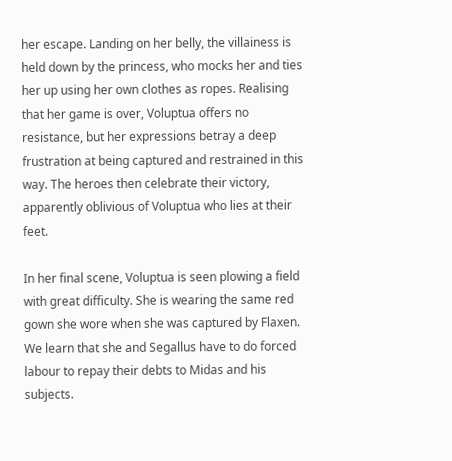her escape. Landing on her belly, the villainess is held down by the princess, who mocks her and ties her up using her own clothes as ropes. Realising that her game is over, Voluptua offers no resistance, but her expressions betray a deep frustration at being captured and restrained in this way. The heroes then celebrate their victory, apparently oblivious of Voluptua who lies at their feet.

In her final scene, Voluptua is seen plowing a field with great difficulty. She is wearing the same red gown she wore when she was captured by Flaxen. We learn that she and Segallus have to do forced labour to repay their debts to Midas and his subjects.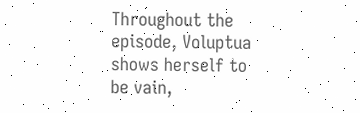Throughout the episode, Voluptua shows herself to be vain,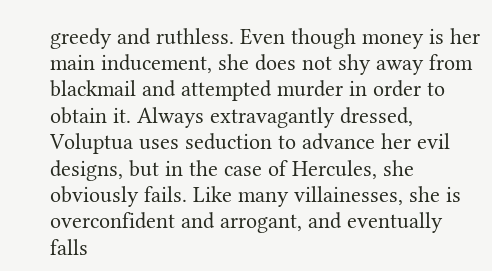greedy and ruthless. Even though money is her main inducement, she does not shy away from blackmail and attempted murder in order to obtain it. Always extravagantly dressed, Voluptua uses seduction to advance her evil designs, but in the case of Hercules, she obviously fails. Like many villainesses, she is overconfident and arrogant, and eventually falls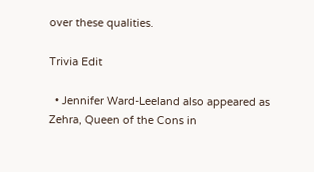over these qualities.

Trivia Edit

  • Jennifer Ward-Leeland also appeared as Zehra, Queen of the Cons in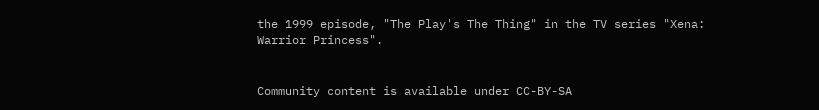the 1999 episode, "The Play's The Thing" in the TV series "Xena: Warrior Princess".


Community content is available under CC-BY-SA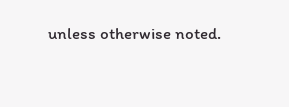unless otherwise noted.